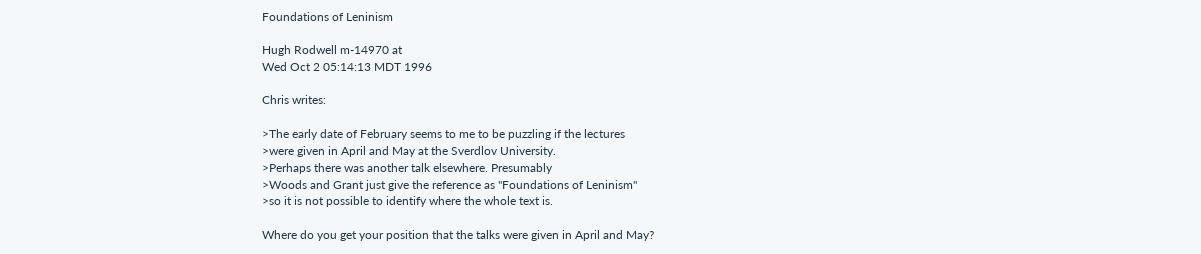Foundations of Leninism

Hugh Rodwell m-14970 at
Wed Oct 2 05:14:13 MDT 1996

Chris writes:

>The early date of February seems to me to be puzzling if the lectures
>were given in April and May at the Sverdlov University.
>Perhaps there was another talk elsewhere. Presumably
>Woods and Grant just give the reference as "Foundations of Leninism"
>so it is not possible to identify where the whole text is.

Where do you get your position that the talks were given in April and May?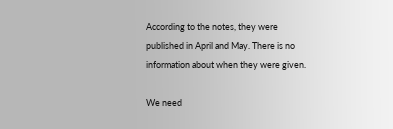According to the notes, they were published in April and May. There is no
information about when they were given.

We need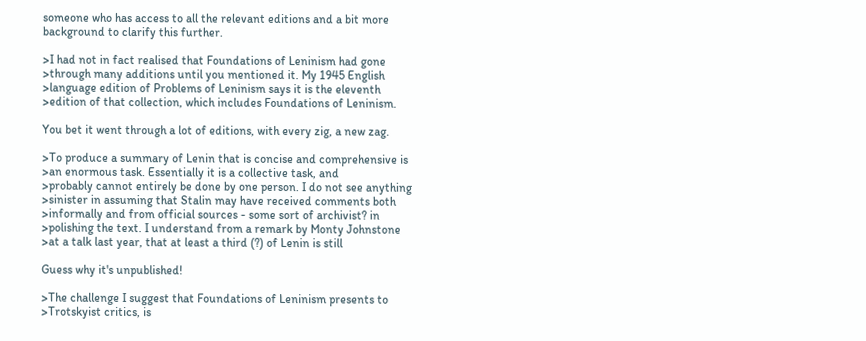someone who has access to all the relevant editions and a bit more
background to clarify this further.

>I had not in fact realised that Foundations of Leninism had gone
>through many additions until you mentioned it. My 1945 English
>language edition of Problems of Leninism says it is the eleventh
>edition of that collection, which includes Foundations of Leninism.

You bet it went through a lot of editions, with every zig, a new zag.

>To produce a summary of Lenin that is concise and comprehensive is
>an enormous task. Essentially it is a collective task, and
>probably cannot entirely be done by one person. I do not see anything
>sinister in assuming that Stalin may have received comments both
>informally and from official sources - some sort of archivist? in
>polishing the text. I understand from a remark by Monty Johnstone
>at a talk last year, that at least a third (?) of Lenin is still

Guess why it's unpublished!

>The challenge I suggest that Foundations of Leninism presents to
>Trotskyist critics, is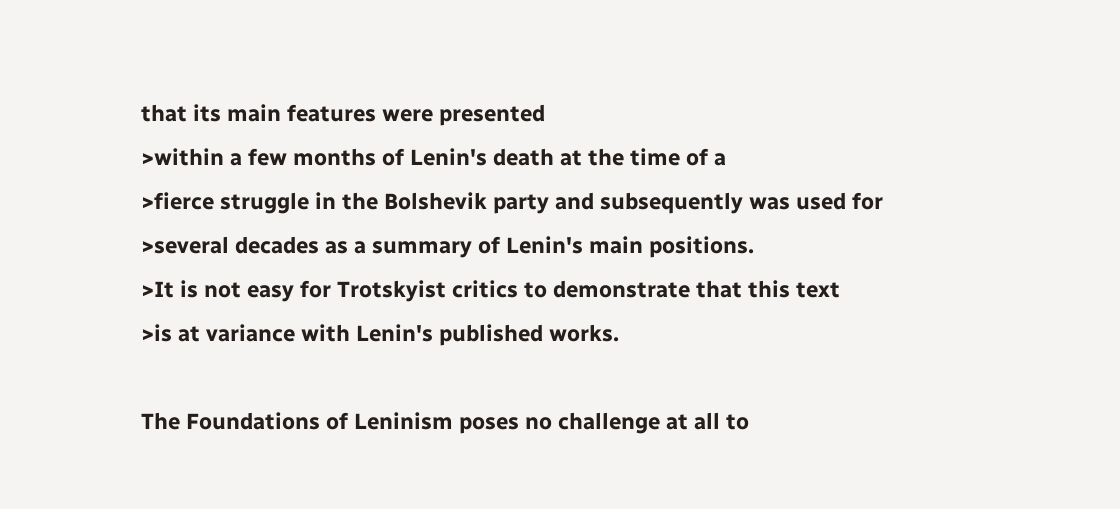that its main features were presented
>within a few months of Lenin's death at the time of a
>fierce struggle in the Bolshevik party and subsequently was used for
>several decades as a summary of Lenin's main positions.
>It is not easy for Trotskyist critics to demonstrate that this text
>is at variance with Lenin's published works.

The Foundations of Leninism poses no challenge at all to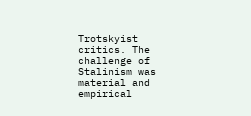Trotskyist
critics. The challenge of Stalinism was material and empirical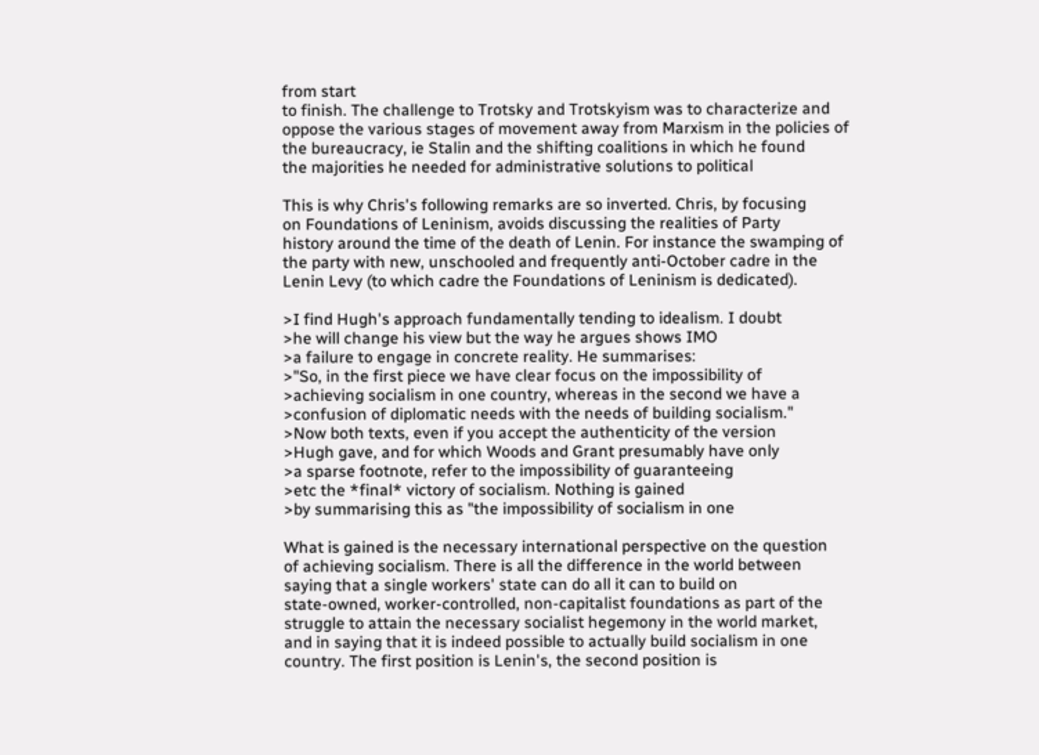from start
to finish. The challenge to Trotsky and Trotskyism was to characterize and
oppose the various stages of movement away from Marxism in the policies of
the bureaucracy, ie Stalin and the shifting coalitions in which he found
the majorities he needed for administrative solutions to political

This is why Chris's following remarks are so inverted. Chris, by focusing
on Foundations of Leninism, avoids discussing the realities of Party
history around the time of the death of Lenin. For instance the swamping of
the party with new, unschooled and frequently anti-October cadre in the
Lenin Levy (to which cadre the Foundations of Leninism is dedicated).

>I find Hugh's approach fundamentally tending to idealism. I doubt
>he will change his view but the way he argues shows IMO
>a failure to engage in concrete reality. He summarises:
>"So, in the first piece we have clear focus on the impossibility of
>achieving socialism in one country, whereas in the second we have a
>confusion of diplomatic needs with the needs of building socialism."
>Now both texts, even if you accept the authenticity of the version
>Hugh gave, and for which Woods and Grant presumably have only
>a sparse footnote, refer to the impossibility of guaranteeing
>etc the *final* victory of socialism. Nothing is gained
>by summarising this as "the impossibility of socialism in one

What is gained is the necessary international perspective on the question
of achieving socialism. There is all the difference in the world between
saying that a single workers' state can do all it can to build on
state-owned, worker-controlled, non-capitalist foundations as part of the
struggle to attain the necessary socialist hegemony in the world market,
and in saying that it is indeed possible to actually build socialism in one
country. The first position is Lenin's, the second position is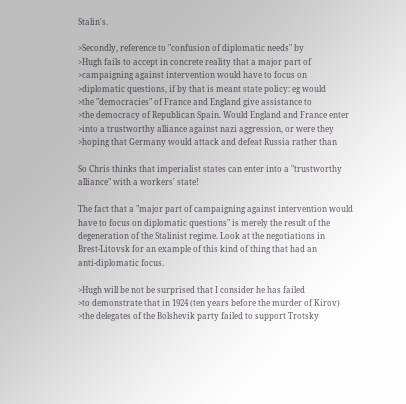Stalin's.

>Secondly, reference to "confusion of diplomatic needs" by
>Hugh fails to accept in concrete reality that a major part of
>campaigning against intervention would have to focus on
>diplomatic questions, if by that is meant state policy: eg would
>the "democracies" of France and England give assistance to
>the democracy of Republican Spain. Would England and France enter
>into a trustworthy alliance against nazi aggression, or were they
>hoping that Germany would attack and defeat Russia rather than

So Chris thinks that imperialist states can enter into a "trustworthy
alliance" with a workers' state!

The fact that a "major part of campaigning against intervention would
have to focus on diplomatic questions" is merely the result of the
degeneration of the Stalinist regime. Look at the negotiations in
Brest-Litovsk for an example of this kind of thing that had an
anti-diplomatic focus.

>Hugh will be not be surprised that I consider he has failed
>to demonstrate that in 1924 (ten years before the murder of Kirov)
>the delegates of the Bolshevik party failed to support Trotsky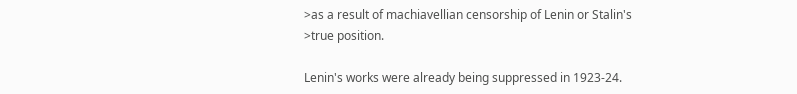>as a result of machiavellian censorship of Lenin or Stalin's
>true position.

Lenin's works were already being suppressed in 1923-24.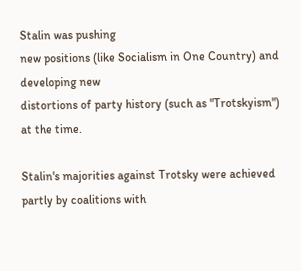Stalin was pushing
new positions (like Socialism in One Country) and developing new
distortions of party history (such as "Trotskyism") at the time.

Stalin's majorities against Trotsky were achieved partly by coalitions with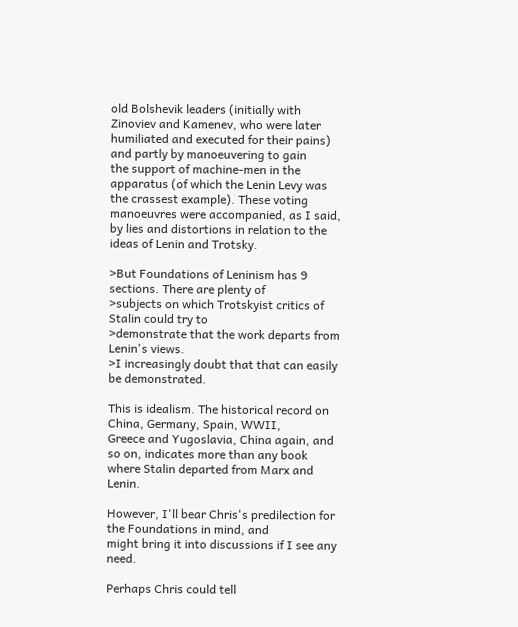old Bolshevik leaders (initially with Zinoviev and Kamenev, who were later
humiliated and executed for their pains) and partly by manoeuvering to gain
the support of machine-men in the apparatus (of which the Lenin Levy was
the crassest example). These voting manoeuvres were accompanied, as I said,
by lies and distortions in relation to the ideas of Lenin and Trotsky.

>But Foundations of Leninism has 9 sections. There are plenty of
>subjects on which Trotskyist critics of Stalin could try to
>demonstrate that the work departs from Lenin's views.
>I increasingly doubt that that can easily be demonstrated.

This is idealism. The historical record on China, Germany, Spain, WWII,
Greece and Yugoslavia, China again, and so on, indicates more than any book
where Stalin departed from Marx and Lenin.

However, I'll bear Chris's predilection for the Foundations in mind, and
might bring it into discussions if I see any need.

Perhaps Chris could tell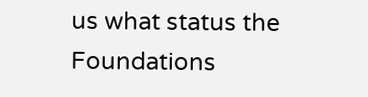us what status the Foundations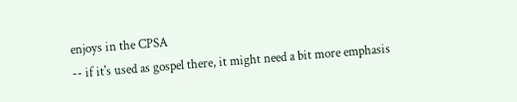enjoys in the CPSA
-- if it's used as gospel there, it might need a bit more emphasis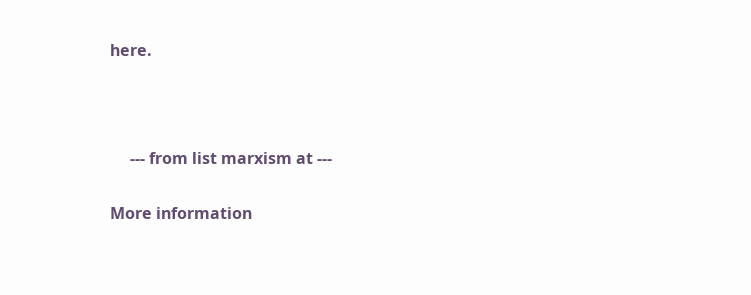here.



     --- from list marxism at ---

More information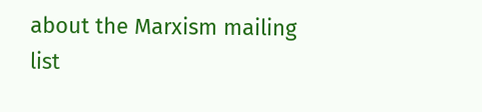about the Marxism mailing list